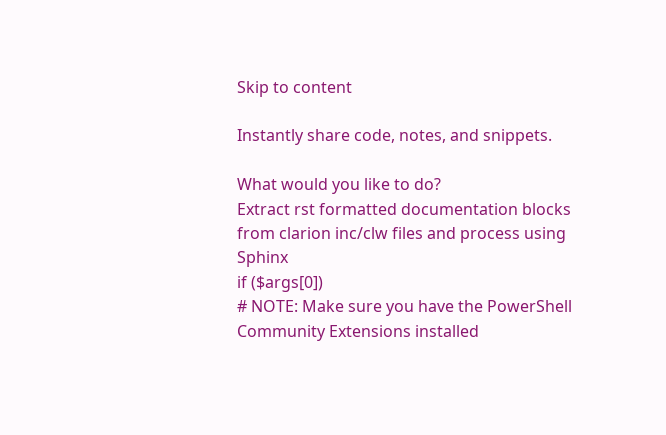Skip to content

Instantly share code, notes, and snippets.

What would you like to do?
Extract rst formatted documentation blocks from clarion inc/clw files and process using Sphinx
if ($args[0])
# NOTE: Make sure you have the PowerShell Community Extensions installed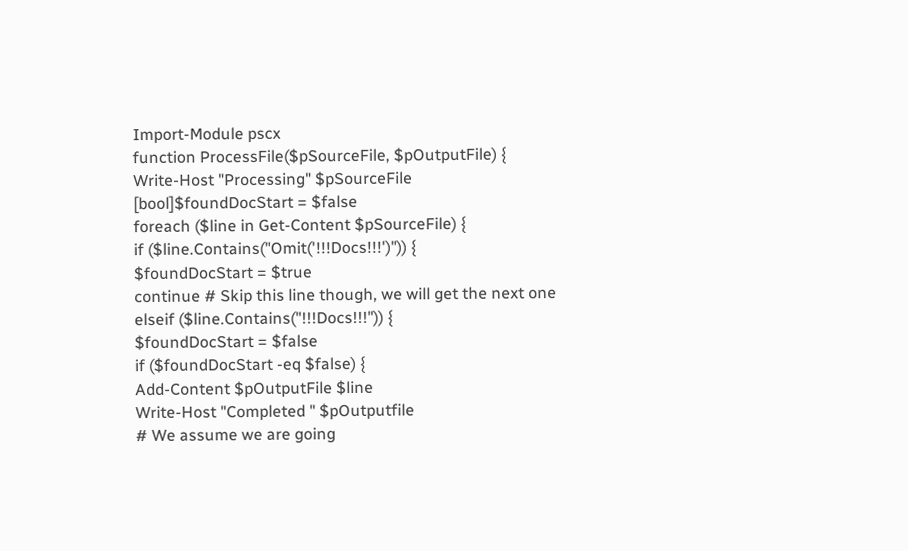Import-Module pscx
function ProcessFile($pSourceFile, $pOutputFile) {
Write-Host "Processing" $pSourceFile
[bool]$foundDocStart = $false
foreach ($line in Get-Content $pSourceFile) {
if ($line.Contains("Omit('!!!Docs!!!')")) {
$foundDocStart = $true
continue # Skip this line though, we will get the next one
elseif ($line.Contains("!!!Docs!!!")) {
$foundDocStart = $false
if ($foundDocStart -eq $false) {
Add-Content $pOutputFile $line
Write-Host "Completed " $pOutputfile
# We assume we are going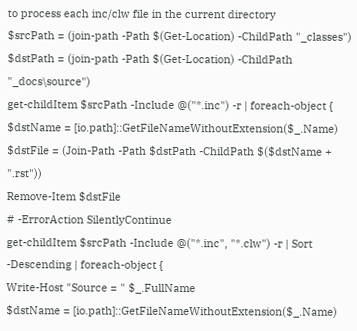to process each inc/clw file in the current directory
$srcPath = (join-path -Path $(Get-Location) -ChildPath "_classes")
$dstPath = (join-path -Path $(Get-Location) -ChildPath "_docs\source")
get-childItem $srcPath -Include @("*.inc") -r | foreach-object {
$dstName = [io.path]::GetFileNameWithoutExtension($_.Name)
$dstFile = (Join-Path -Path $dstPath -ChildPath $($dstName + ".rst"))
Remove-Item $dstFile
# -ErrorAction SilentlyContinue
get-childItem $srcPath -Include @("*.inc", "*.clw") -r | Sort -Descending | foreach-object {
Write-Host "Source = " $_.FullName
$dstName = [io.path]::GetFileNameWithoutExtension($_.Name)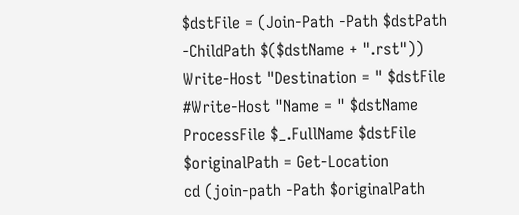$dstFile = (Join-Path -Path $dstPath -ChildPath $($dstName + ".rst"))
Write-Host "Destination = " $dstFile
#Write-Host "Name = " $dstName
ProcessFile $_.FullName $dstFile
$originalPath = Get-Location
cd (join-path -Path $originalPath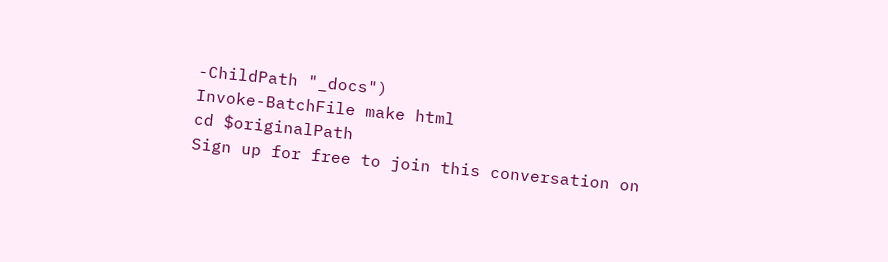-ChildPath "_docs")
Invoke-BatchFile make html
cd $originalPath
Sign up for free to join this conversation on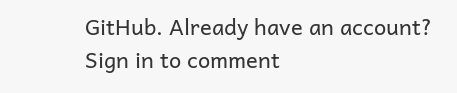GitHub. Already have an account? Sign in to comment